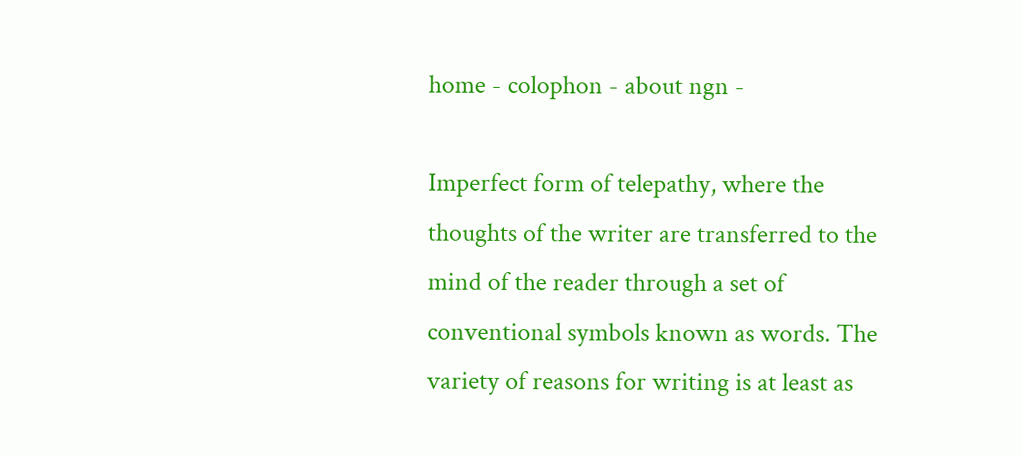home - colophon - about ngn -

Imperfect form of telepathy, where the thoughts of the writer are transferred to the mind of the reader through a set of conventional symbols known as words. The variety of reasons for writing is at least as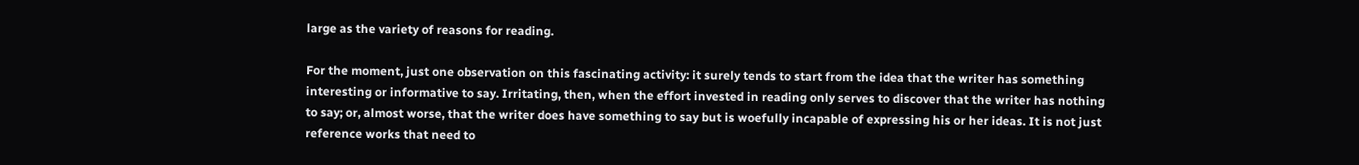large as the variety of reasons for reading.

For the moment, just one observation on this fascinating activity: it surely tends to start from the idea that the writer has something interesting or informative to say. Irritating, then, when the effort invested in reading only serves to discover that the writer has nothing to say; or, almost worse, that the writer does have something to say but is woefully incapable of expressing his or her ideas. It is not just reference works that need to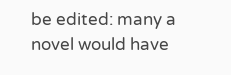be edited: many a novel would have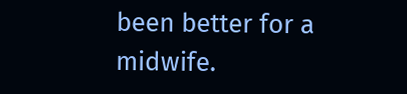been better for a midwife.